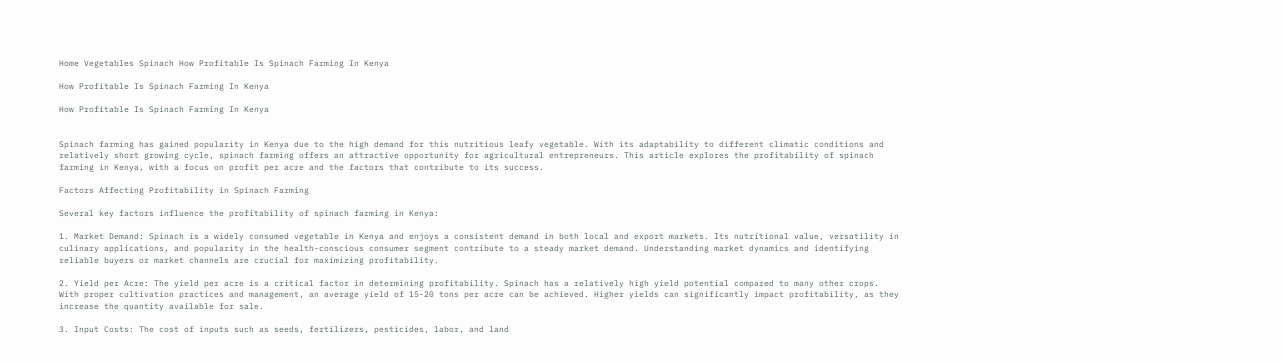Home Vegetables Spinach How Profitable Is Spinach Farming In Kenya

How Profitable Is Spinach Farming In Kenya

How Profitable Is Spinach Farming In Kenya


Spinach farming has gained popularity in Kenya due to the high demand for this nutritious leafy vegetable. With its adaptability to different climatic conditions and relatively short growing cycle, spinach farming offers an attractive opportunity for agricultural entrepreneurs. This article explores the profitability of spinach farming in Kenya, with a focus on profit per acre and the factors that contribute to its success.

Factors Affecting Profitability in Spinach Farming

Several key factors influence the profitability of spinach farming in Kenya:

1. Market Demand: Spinach is a widely consumed vegetable in Kenya and enjoys a consistent demand in both local and export markets. Its nutritional value, versatility in culinary applications, and popularity in the health-conscious consumer segment contribute to a steady market demand. Understanding market dynamics and identifying reliable buyers or market channels are crucial for maximizing profitability.

2. Yield per Acre: The yield per acre is a critical factor in determining profitability. Spinach has a relatively high yield potential compared to many other crops. With proper cultivation practices and management, an average yield of 15-20 tons per acre can be achieved. Higher yields can significantly impact profitability, as they increase the quantity available for sale.

3. Input Costs: The cost of inputs such as seeds, fertilizers, pesticides, labor, and land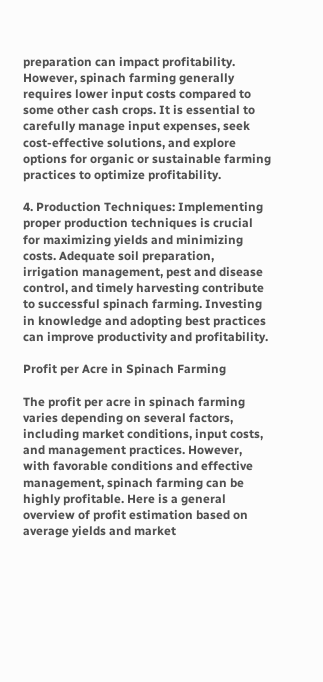preparation can impact profitability. However, spinach farming generally requires lower input costs compared to some other cash crops. It is essential to carefully manage input expenses, seek cost-effective solutions, and explore options for organic or sustainable farming practices to optimize profitability.

4. Production Techniques: Implementing proper production techniques is crucial for maximizing yields and minimizing costs. Adequate soil preparation, irrigation management, pest and disease control, and timely harvesting contribute to successful spinach farming. Investing in knowledge and adopting best practices can improve productivity and profitability.

Profit per Acre in Spinach Farming

The profit per acre in spinach farming varies depending on several factors, including market conditions, input costs, and management practices. However, with favorable conditions and effective management, spinach farming can be highly profitable. Here is a general overview of profit estimation based on average yields and market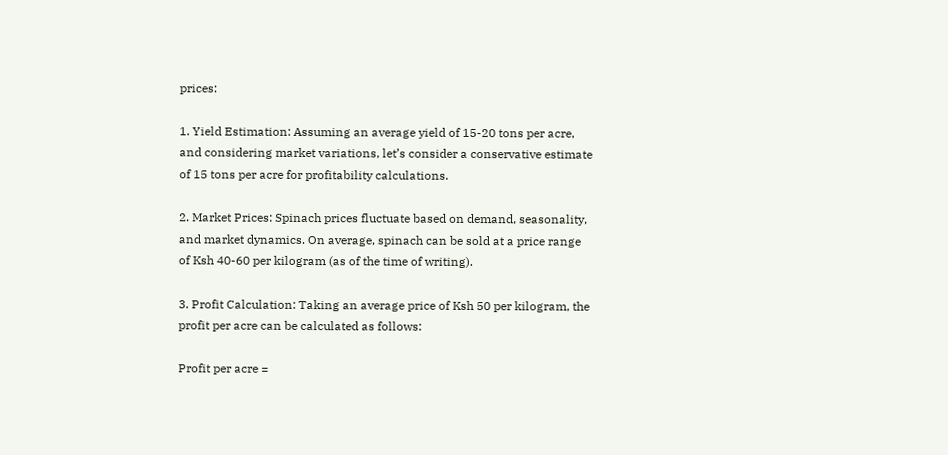prices:

1. Yield Estimation: Assuming an average yield of 15-20 tons per acre, and considering market variations, let’s consider a conservative estimate of 15 tons per acre for profitability calculations.

2. Market Prices: Spinach prices fluctuate based on demand, seasonality, and market dynamics. On average, spinach can be sold at a price range of Ksh 40-60 per kilogram (as of the time of writing).

3. Profit Calculation: Taking an average price of Ksh 50 per kilogram, the profit per acre can be calculated as follows:

Profit per acre =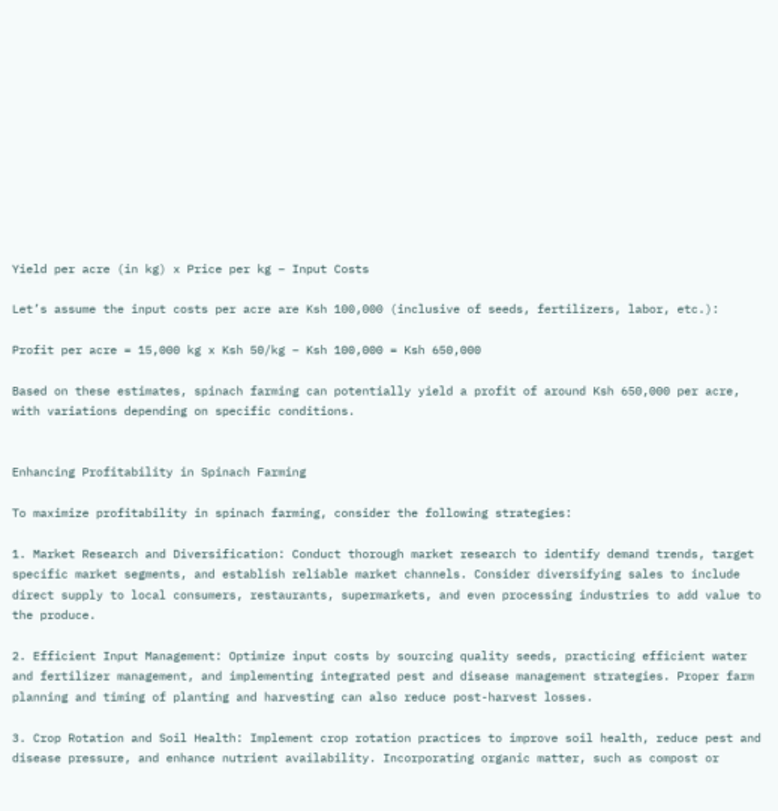Yield per acre (in kg) x Price per kg – Input Costs

Let’s assume the input costs per acre are Ksh 100,000 (inclusive of seeds, fertilizers, labor, etc.):

Profit per acre = 15,000 kg x Ksh 50/kg – Ksh 100,000 = Ksh 650,000

Based on these estimates, spinach farming can potentially yield a profit of around Ksh 650,000 per acre, with variations depending on specific conditions.


Enhancing Profitability in Spinach Farming

To maximize profitability in spinach farming, consider the following strategies:

1. Market Research and Diversification: Conduct thorough market research to identify demand trends, target specific market segments, and establish reliable market channels. Consider diversifying sales to include direct supply to local consumers, restaurants, supermarkets, and even processing industries to add value to the produce.

2. Efficient Input Management: Optimize input costs by sourcing quality seeds, practicing efficient water and fertilizer management, and implementing integrated pest and disease management strategies. Proper farm planning and timing of planting and harvesting can also reduce post-harvest losses.

3. Crop Rotation and Soil Health: Implement crop rotation practices to improve soil health, reduce pest and disease pressure, and enhance nutrient availability. Incorporating organic matter, such as compost or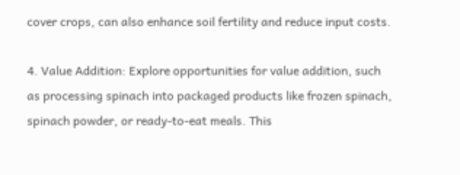cover crops, can also enhance soil fertility and reduce input costs.

4. Value Addition: Explore opportunities for value addition, such as processing spinach into packaged products like frozen spinach, spinach powder, or ready-to-eat meals. This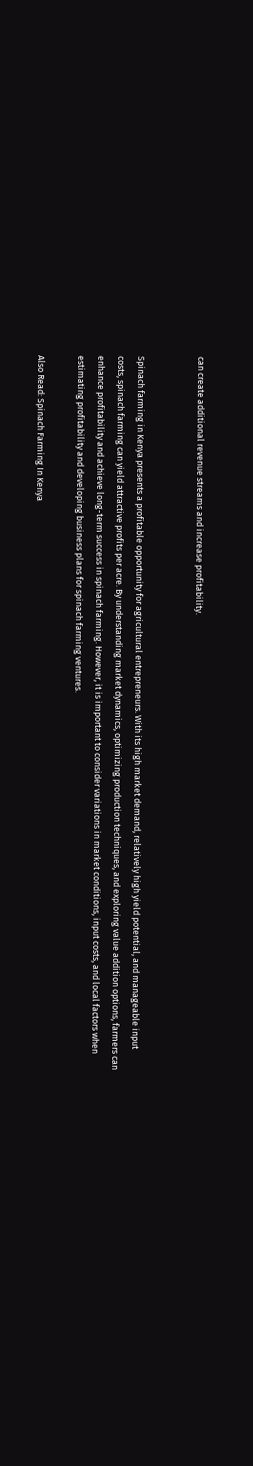can create additional revenue streams and increase profitability.


Spinach farming in Kenya presents a profitable opportunity for agricultural entrepreneurs. With its high market demand, relatively high yield potential, and manageable input costs, spinach farming can yield attractive profits per acre. By understanding market dynamics, optimizing production techniques, and exploring value addition options, farmers can enhance profitability and achieve long-term success in spinach farming. However, it is important to consider variations in market conditions, input costs, and local factors when estimating profitability and developing business plans for spinach farming ventures.

Also Read: Spinach Farming In Kenya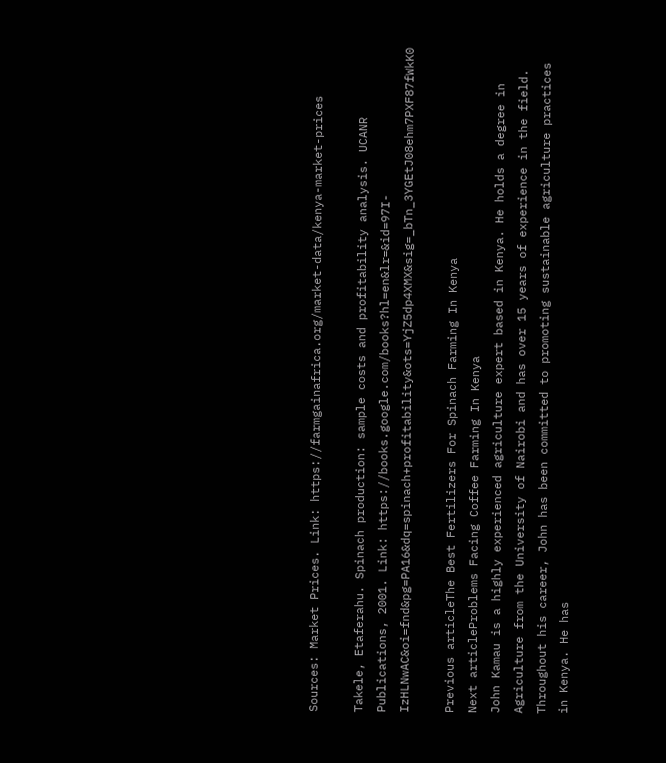Sources: Market Prices. Link: https://farmgainafrica.org/market-data/kenya-market-prices

Takele, Etaferahu. Spinach production: sample costs and profitability analysis. UCANR Publications, 2001. Link: https://books.google.com/books?hl=en&lr=&id=97I-IzHLNwAC&oi=fnd&pg=PA16&dq=spinach+profitability&ots=YjZ5dp4XMX&sig=_bTn_3YGEtJ08ehm7PXF87fWkK0

Previous articleThe Best Fertilizers For Spinach Farming In Kenya
Next articleProblems Facing Coffee Farming In Kenya
John Kamau is a highly experienced agriculture expert based in Kenya. He holds a degree in Agriculture from the University of Nairobi and has over 15 years of experience in the field. Throughout his career, John has been committed to promoting sustainable agriculture practices in Kenya. He has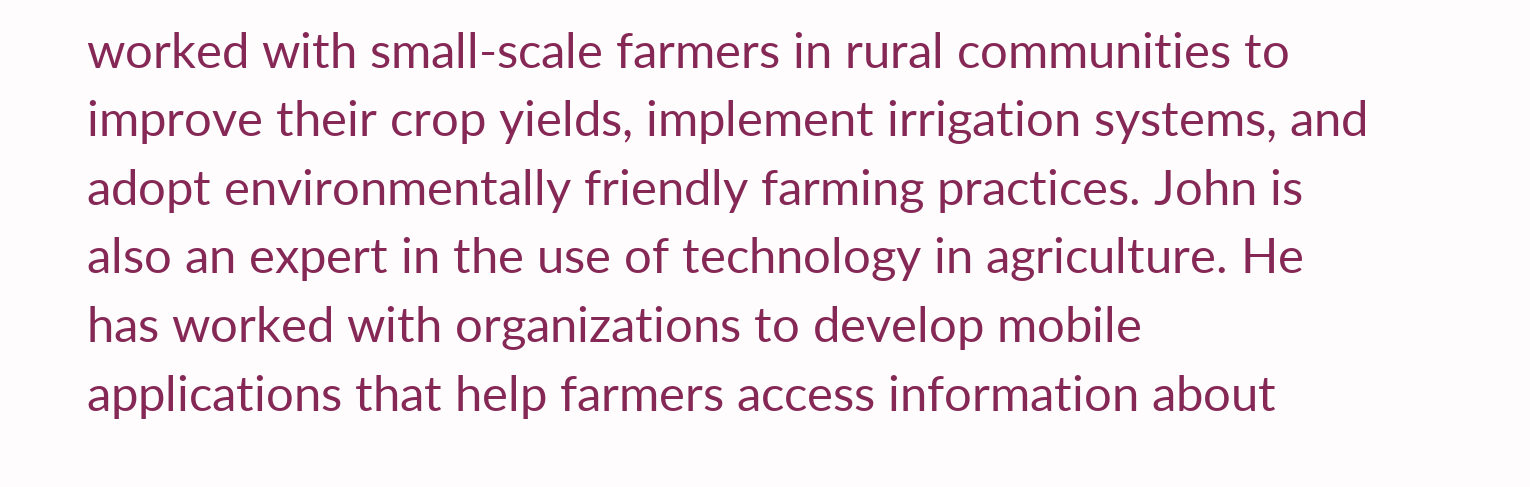worked with small-scale farmers in rural communities to improve their crop yields, implement irrigation systems, and adopt environmentally friendly farming practices. John is also an expert in the use of technology in agriculture. He has worked with organizations to develop mobile applications that help farmers access information about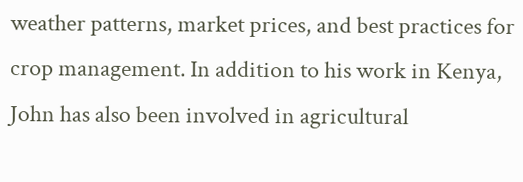weather patterns, market prices, and best practices for crop management. In addition to his work in Kenya, John has also been involved in agricultural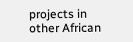projects in other African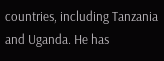countries, including Tanzania and Uganda. He has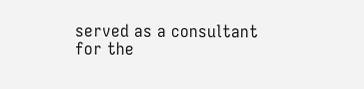served as a consultant for the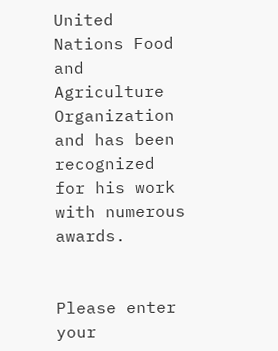United Nations Food and Agriculture Organization and has been recognized for his work with numerous awards.


Please enter your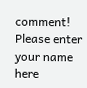comment!
Please enter your name here